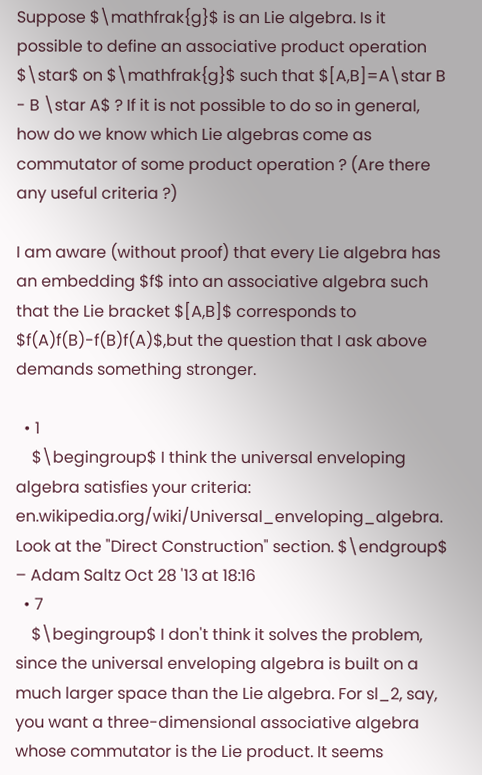Suppose $\mathfrak{g}$ is an Lie algebra. Is it possible to define an associative product operation $\star$ on $\mathfrak{g}$ such that $[A,B]=A\star B - B \star A$ ? If it is not possible to do so in general, how do we know which Lie algebras come as commutator of some product operation ? (Are there any useful criteria ?)

I am aware (without proof) that every Lie algebra has an embedding $f$ into an associative algebra such that the Lie bracket $[A,B]$ corresponds to $f(A)f(B)-f(B)f(A)$,but the question that I ask above demands something stronger.

  • 1
    $\begingroup$ I think the universal enveloping algebra satisfies your criteria: en.wikipedia.org/wiki/Universal_enveloping_algebra. Look at the "Direct Construction" section. $\endgroup$ – Adam Saltz Oct 28 '13 at 18:16
  • 7
    $\begingroup$ I don't think it solves the problem, since the universal enveloping algebra is built on a much larger space than the Lie algebra. For sl_2, say, you want a three-dimensional associative algebra whose commutator is the Lie product. It seems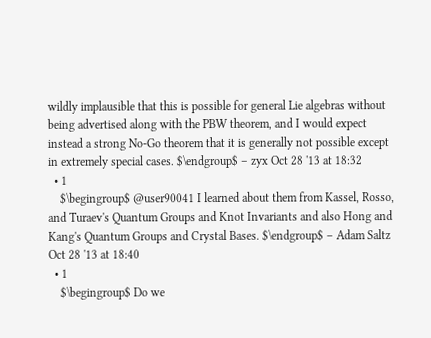wildly implausible that this is possible for general Lie algebras without being advertised along with the PBW theorem, and I would expect instead a strong No-Go theorem that it is generally not possible except in extremely special cases. $\endgroup$ – zyx Oct 28 '13 at 18:32
  • 1
    $\begingroup$ @user90041 I learned about them from Kassel, Rosso, and Turaev's Quantum Groups and Knot Invariants and also Hong and Kang's Quantum Groups and Crystal Bases. $\endgroup$ – Adam Saltz Oct 28 '13 at 18:40
  • 1
    $\begingroup$ Do we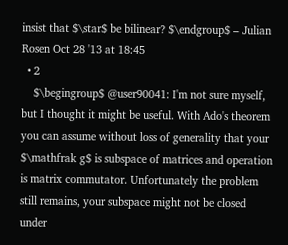insist that $\star$ be bilinear? $\endgroup$ – Julian Rosen Oct 28 '13 at 18:45
  • 2
    $\begingroup$ @user90041: I'm not sure myself, but I thought it might be useful. With Ado's theorem you can assume without loss of generality that your $\mathfrak g$ is subspace of matrices and operation is matrix commutator. Unfortunately the problem still remains, your subspace might not be closed under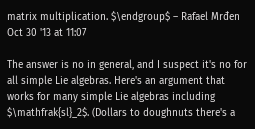matrix multiplication. $\endgroup$ – Rafael Mrđen Oct 30 '13 at 11:07

The answer is no in general, and I suspect it's no for all simple Lie algebras. Here's an argument that works for many simple Lie algebras including $\mathfrak{sl}_2$. (Dollars to doughnuts there's a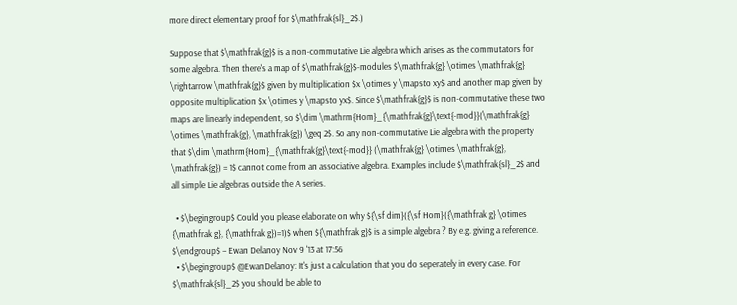more direct elementary proof for $\mathfrak{sl}_2$.)

Suppose that $\mathfrak{g}$ is a non-commutative Lie algebra which arises as the commutators for some algebra. Then there's a map of $\mathfrak{g}$-modules $\mathfrak{g} \otimes \mathfrak{g} \rightarrow \mathfrak{g}$ given by multiplication $x \otimes y \mapsto xy$ and another map given by opposite multiplication $x \otimes y \mapsto yx$. Since $\mathfrak{g}$ is non-commutative these two maps are linearly independent, so $\dim \mathrm{Hom}_{\mathfrak{g}\text{-mod}}(\mathfrak{g} \otimes \mathfrak{g}, \mathfrak{g}) \geq 2$. So any non-commutative Lie algebra with the property that $\dim \mathrm{Hom}_{\mathfrak{g}\text{-mod}} (\mathfrak{g} \otimes \mathfrak{g}, \mathfrak{g}) = 1$ cannot come from an associative algebra. Examples include $\mathfrak{sl}_2$ and all simple Lie algebras outside the A series.

  • $\begingroup$ Could you please elaborate on why ${\sf dim}({\sf Hom}({\mathfrak g} \otimes {\mathfrak g}, {\mathfrak g})=1)$ when ${\mathfrak g}$ is a simple algebra ? By e.g. giving a reference. $\endgroup$ – Ewan Delanoy Nov 9 '13 at 17:56
  • $\begingroup$ @EwanDelanoy: It's just a calculation that you do seperately in every case. For $\mathfrak{sl}_2$ you should be able to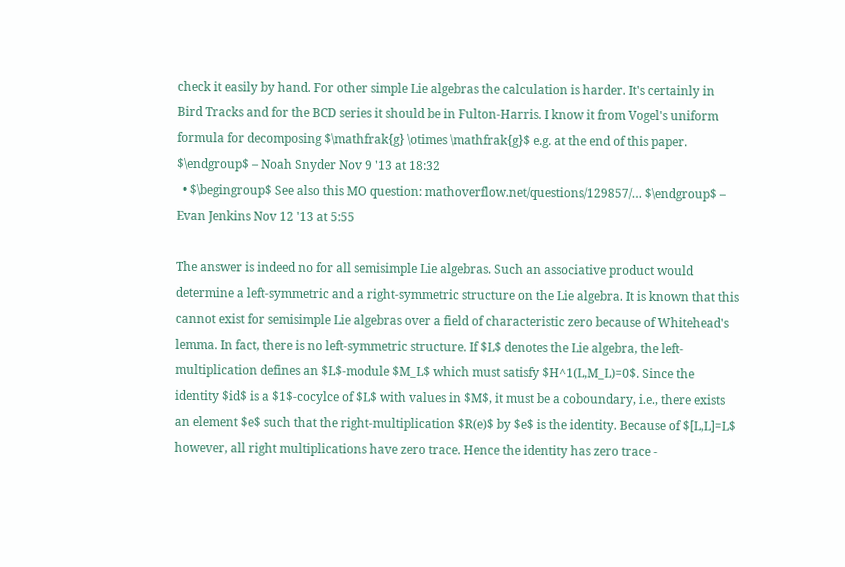check it easily by hand. For other simple Lie algebras the calculation is harder. It's certainly in Bird Tracks and for the BCD series it should be in Fulton-Harris. I know it from Vogel's uniform formula for decomposing $\mathfrak{g} \otimes \mathfrak{g}$ e.g. at the end of this paper. $\endgroup$ – Noah Snyder Nov 9 '13 at 18:32
  • $\begingroup$ See also this MO question: mathoverflow.net/questions/129857/… $\endgroup$ – Evan Jenkins Nov 12 '13 at 5:55

The answer is indeed no for all semisimple Lie algebras. Such an associative product would determine a left-symmetric and a right-symmetric structure on the Lie algebra. It is known that this cannot exist for semisimple Lie algebras over a field of characteristic zero because of Whitehead's lemma. In fact, there is no left-symmetric structure. If $L$ denotes the Lie algebra, the left-multiplication defines an $L$-module $M_L$ which must satisfy $H^1(L,M_L)=0$. Since the identity $id$ is a $1$-cocylce of $L$ with values in $M$, it must be a coboundary, i.e., there exists an element $e$ such that the right-multiplication $R(e)$ by $e$ is the identity. Because of $[L,L]=L$ however, all right multiplications have zero trace. Hence the identity has zero trace -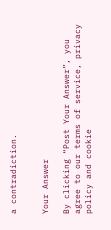a contradiction.


Your Answer

By clicking “Post Your Answer”, you agree to our terms of service, privacy policy and cookie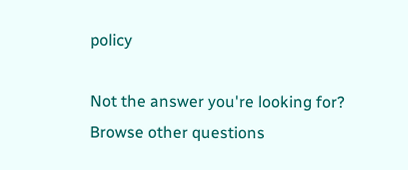policy

Not the answer you're looking for? Browse other questions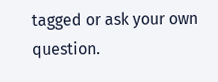tagged or ask your own question.